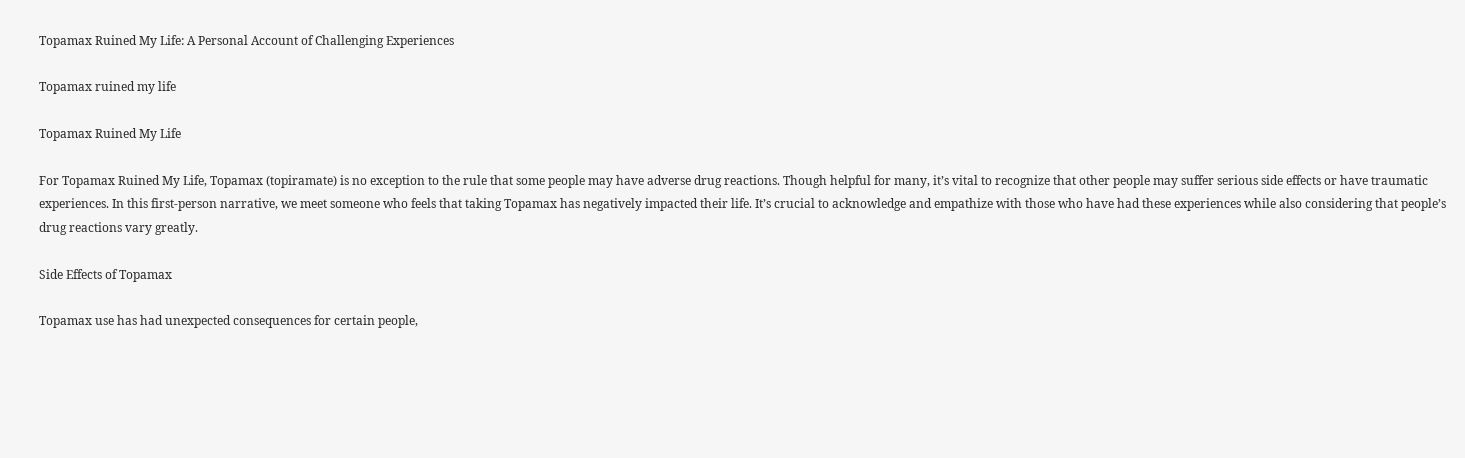Topamax Ruined My Life: A Personal Account of Challenging Experiences

Topamax ruined my life

Topamax Ruined My Life

For Topamax Ruined My Life, Topamax (topiramate) is no exception to the rule that some people may have adverse drug reactions. Though helpful for many, it’s vital to recognize that other people may suffer serious side effects or have traumatic experiences. In this first-person narrative, we meet someone who feels that taking Topamax has negatively impacted their life. It’s crucial to acknowledge and empathize with those who have had these experiences while also considering that people’s drug reactions vary greatly.

Side Effects of Topamax

Topamax use has had unexpected consequences for certain people,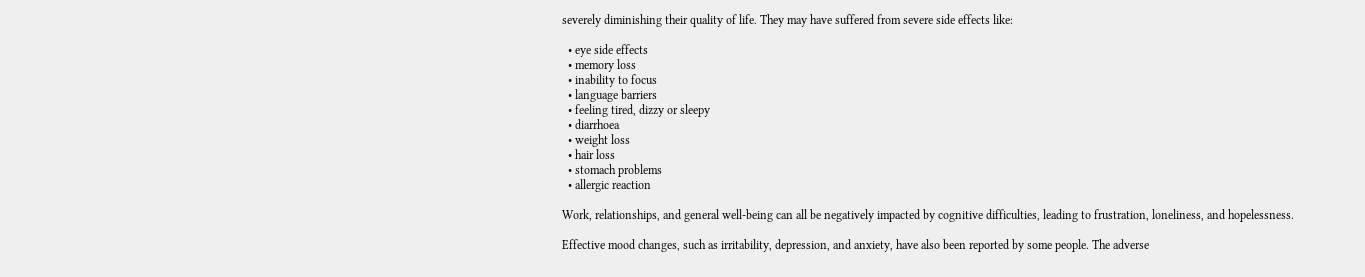severely diminishing their quality of life. They may have suffered from severe side effects like:

  • eye side effects
  • memory loss
  • inability to focus
  • language barriers
  • feeling tired, dizzy or sleepy
  • diarrhoea
  • weight loss
  • hair loss
  • stomach problems
  • allergic reaction

Work, relationships, and general well-being can all be negatively impacted by cognitive difficulties, leading to frustration, loneliness, and hopelessness.

Effective mood changes, such as irritability, depression, and anxiety, have also been reported by some people. The adverse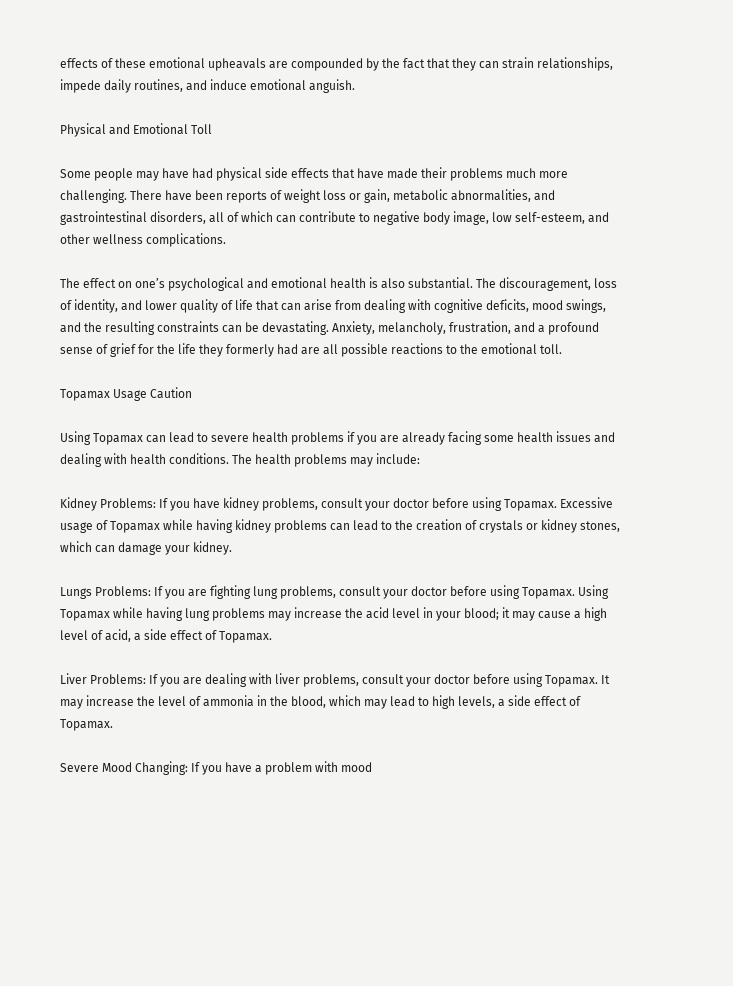effects of these emotional upheavals are compounded by the fact that they can strain relationships, impede daily routines, and induce emotional anguish.

Physical and Emotional Toll

Some people may have had physical side effects that have made their problems much more challenging. There have been reports of weight loss or gain, metabolic abnormalities, and gastrointestinal disorders, all of which can contribute to negative body image, low self-esteem, and other wellness complications.

The effect on one’s psychological and emotional health is also substantial. The discouragement, loss of identity, and lower quality of life that can arise from dealing with cognitive deficits, mood swings, and the resulting constraints can be devastating. Anxiety, melancholy, frustration, and a profound sense of grief for the life they formerly had are all possible reactions to the emotional toll.

Topamax Usage Caution

Using Topamax can lead to severe health problems if you are already facing some health issues and dealing with health conditions. The health problems may include:

Kidney Problems: If you have kidney problems, consult your doctor before using Topamax. Excessive usage of Topamax while having kidney problems can lead to the creation of crystals or kidney stones, which can damage your kidney.

Lungs Problems: If you are fighting lung problems, consult your doctor before using Topamax. Using Topamax while having lung problems may increase the acid level in your blood; it may cause a high level of acid, a side effect of Topamax.

Liver Problems: If you are dealing with liver problems, consult your doctor before using Topamax. It may increase the level of ammonia in the blood, which may lead to high levels, a side effect of Topamax.

Severe Mood Changing: If you have a problem with mood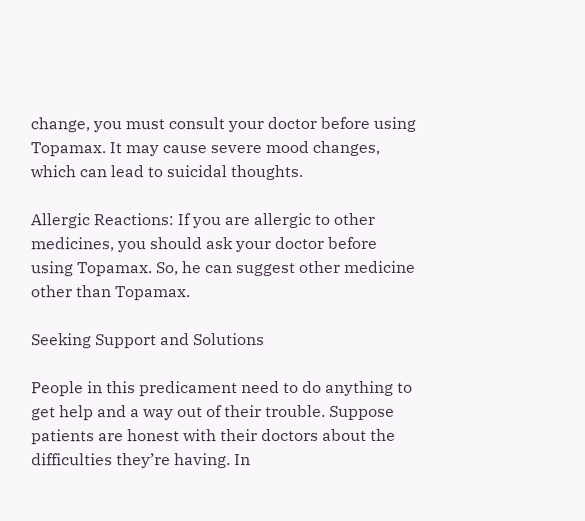change, you must consult your doctor before using Topamax. It may cause severe mood changes, which can lead to suicidal thoughts.

Allergic Reactions: If you are allergic to other medicines, you should ask your doctor before using Topamax. So, he can suggest other medicine other than Topamax.

Seeking Support and Solutions

People in this predicament need to do anything to get help and a way out of their trouble. Suppose patients are honest with their doctors about the difficulties they’re having. In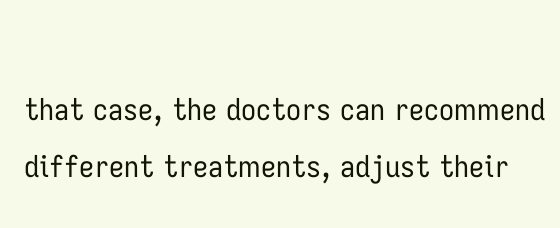that case, the doctors can recommend different treatments, adjust their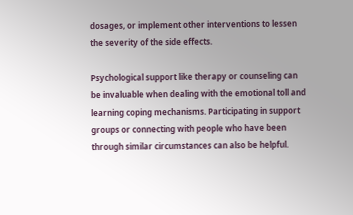dosages, or implement other interventions to lessen the severity of the side effects.

Psychological support like therapy or counseling can be invaluable when dealing with the emotional toll and learning coping mechanisms. Participating in support groups or connecting with people who have been through similar circumstances can also be helpful.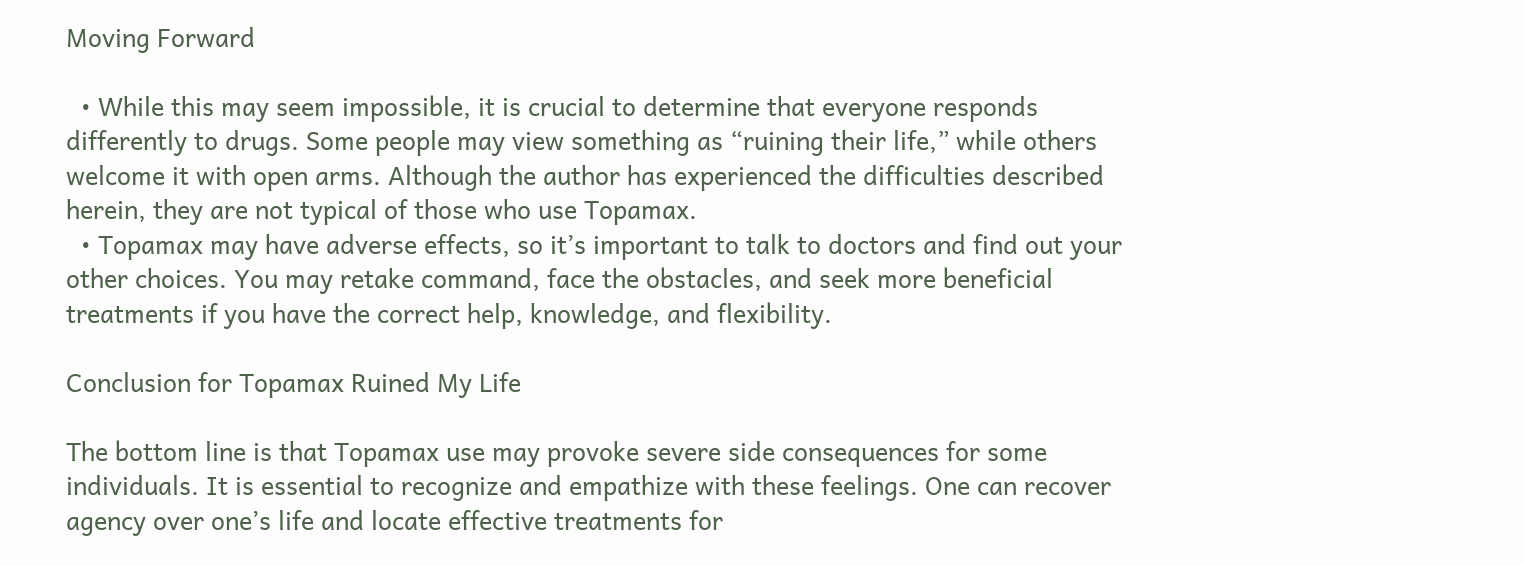Moving Forward

  • While this may seem impossible, it is crucial to determine that everyone responds differently to drugs. Some people may view something as “ruining their life,” while others welcome it with open arms. Although the author has experienced the difficulties described herein, they are not typical of those who use Topamax.
  • Topamax may have adverse effects, so it’s important to talk to doctors and find out your other choices. You may retake command, face the obstacles, and seek more beneficial treatments if you have the correct help, knowledge, and flexibility.

Conclusion for Topamax Ruined My Life

The bottom line is that Topamax use may provoke severe side consequences for some individuals. It is essential to recognize and empathize with these feelings. One can recover agency over one’s life and locate effective treatments for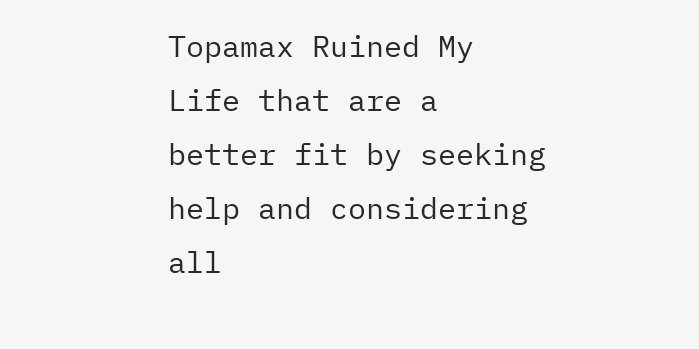Topamax Ruined My Life that are a better fit by seeking help and considering all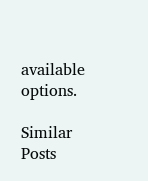available options.

Similar Posts